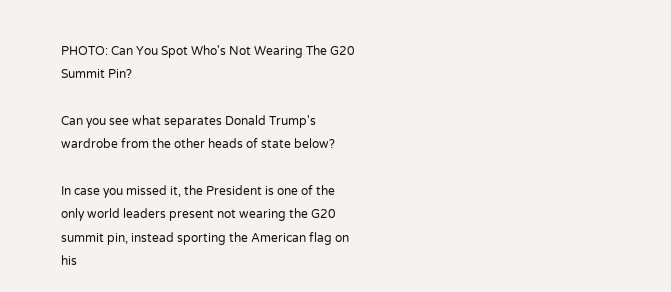PHOTO: Can You Spot Who's Not Wearing The G20 Summit Pin?

Can you see what separates Donald Trump's wardrobe from the other heads of state below?

In case you missed it, the President is one of the only world leaders present not wearing the G20 summit pin, instead sporting the American flag on his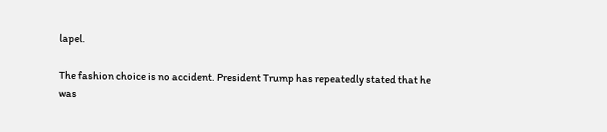lapel.

The fashion choice is no accident. President Trump has repeatedly stated that he was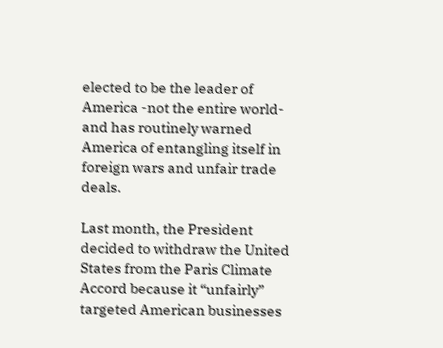elected to be the leader of America -not the entire world- and has routinely warned America of entangling itself in foreign wars and unfair trade deals.

Last month, the President decided to withdraw the United States from the Paris Climate Accord because it “unfairly” targeted American businesses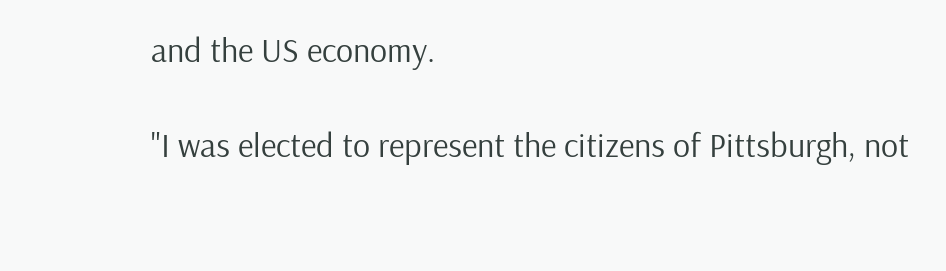and the US economy.

"I was elected to represent the citizens of Pittsburgh, not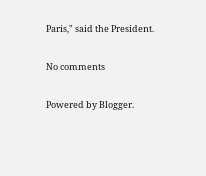Paris," said the President.

No comments

Powered by Blogger.